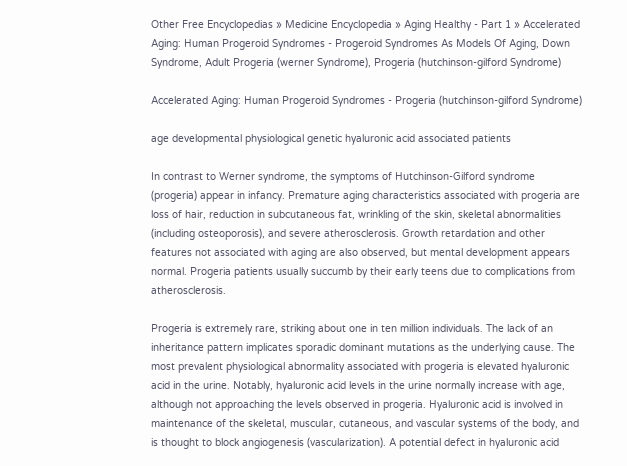Other Free Encyclopedias » Medicine Encyclopedia » Aging Healthy - Part 1 » Accelerated Aging: Human Progeroid Syndromes - Progeroid Syndromes As Models Of Aging, Down Syndrome, Adult Progeria (werner Syndrome), Progeria (hutchinson-gilford Syndrome)

Accelerated Aging: Human Progeroid Syndromes - Progeria (hutchinson-gilford Syndrome)

age developmental physiological genetic hyaluronic acid associated patients

In contrast to Werner syndrome, the symptoms of Hutchinson-Gilford syndrome (progeria) appear in infancy. Premature aging characteristics associated with progeria are loss of hair, reduction in subcutaneous fat, wrinkling of the skin, skeletal abnormalities (including osteoporosis), and severe atherosclerosis. Growth retardation and other features not associated with aging are also observed, but mental development appears normal. Progeria patients usually succumb by their early teens due to complications from atherosclerosis.

Progeria is extremely rare, striking about one in ten million individuals. The lack of an inheritance pattern implicates sporadic dominant mutations as the underlying cause. The most prevalent physiological abnormality associated with progeria is elevated hyaluronic acid in the urine. Notably, hyaluronic acid levels in the urine normally increase with age, although not approaching the levels observed in progeria. Hyaluronic acid is involved in maintenance of the skeletal, muscular, cutaneous, and vascular systems of the body, and is thought to block angiogenesis (vascularization). A potential defect in hyaluronic acid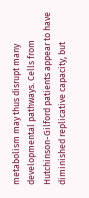metabolism may thus disrupt many developmental pathways. Cells from Hutchinson-Gilford patients appear to have diminished replicative capacity, but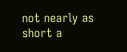not nearly as short a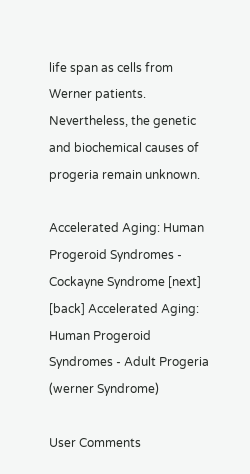life span as cells from Werner patients. Nevertheless, the genetic and biochemical causes of progeria remain unknown.

Accelerated Aging: Human Progeroid Syndromes - Cockayne Syndrome [next] [back] Accelerated Aging: Human Progeroid Syndromes - Adult Progeria (werner Syndrome)

User Comments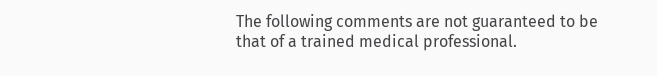The following comments are not guaranteed to be that of a trained medical professional.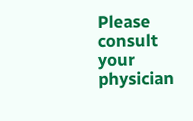Please consult your physician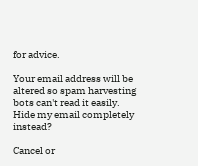for advice.

Your email address will be altered so spam harvesting bots can't read it easily.
Hide my email completely instead?

Cancel or